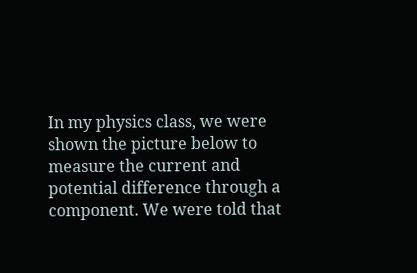In my physics class, we were shown the picture below to measure the current and potential difference through a component. We were told that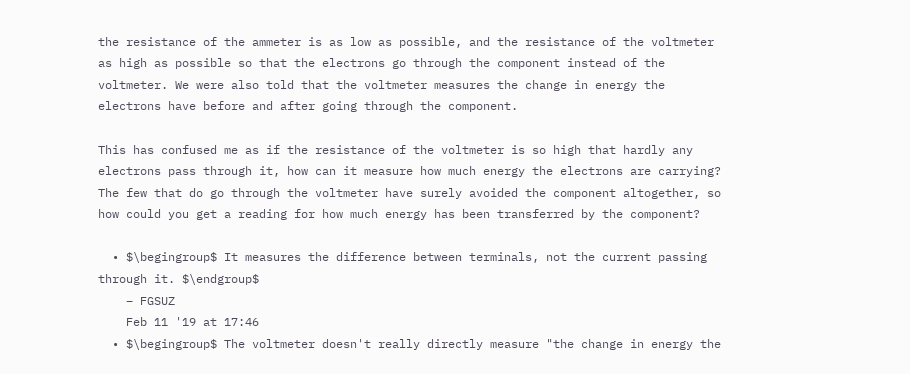the resistance of the ammeter is as low as possible, and the resistance of the voltmeter as high as possible so that the electrons go through the component instead of the voltmeter. We were also told that the voltmeter measures the change in energy the electrons have before and after going through the component.

This has confused me as if the resistance of the voltmeter is so high that hardly any electrons pass through it, how can it measure how much energy the electrons are carrying? The few that do go through the voltmeter have surely avoided the component altogether, so how could you get a reading for how much energy has been transferred by the component?

  • $\begingroup$ It measures the difference between terminals, not the current passing through it. $\endgroup$
    – FGSUZ
    Feb 11 '19 at 17:46
  • $\begingroup$ The voltmeter doesn't really directly measure "the change in energy the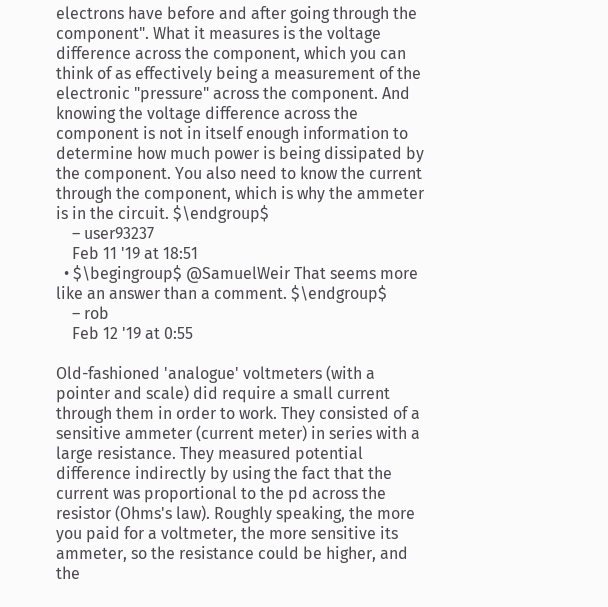electrons have before and after going through the component". What it measures is the voltage difference across the component, which you can think of as effectively being a measurement of the electronic "pressure" across the component. And knowing the voltage difference across the component is not in itself enough information to determine how much power is being dissipated by the component. You also need to know the current through the component, which is why the ammeter is in the circuit. $\endgroup$
    – user93237
    Feb 11 '19 at 18:51
  • $\begingroup$ @SamuelWeir That seems more like an answer than a comment. $\endgroup$
    – rob
    Feb 12 '19 at 0:55

Old-fashioned 'analogue' voltmeters (with a pointer and scale) did require a small current through them in order to work. They consisted of a sensitive ammeter (current meter) in series with a large resistance. They measured potential difference indirectly by using the fact that the current was proportional to the pd across the resistor (Ohms's law). Roughly speaking, the more you paid for a voltmeter, the more sensitive its ammeter, so the resistance could be higher, and the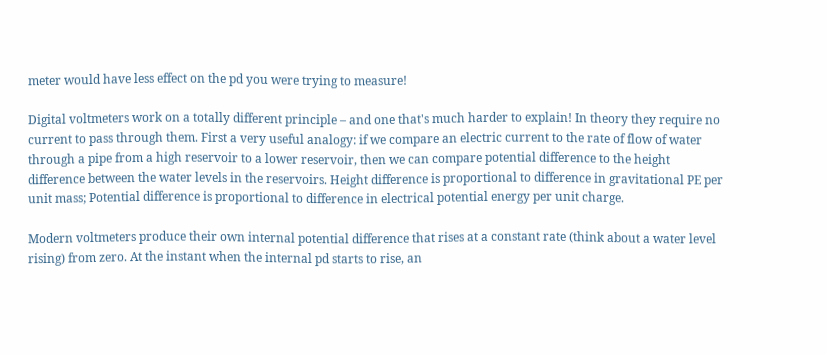meter would have less effect on the pd you were trying to measure!

Digital voltmeters work on a totally different principle – and one that's much harder to explain! In theory they require no current to pass through them. First a very useful analogy: if we compare an electric current to the rate of flow of water through a pipe from a high reservoir to a lower reservoir, then we can compare potential difference to the height difference between the water levels in the reservoirs. Height difference is proportional to difference in gravitational PE per unit mass; Potential difference is proportional to difference in electrical potential energy per unit charge.

Modern voltmeters produce their own internal potential difference that rises at a constant rate (think about a water level rising) from zero. At the instant when the internal pd starts to rise, an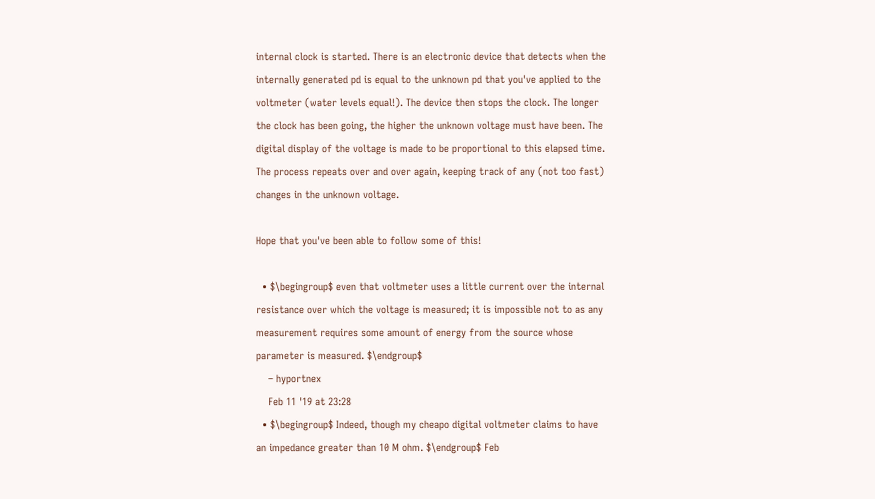internal clock is started. There is an electronic device that detects when the internally generated pd is equal to the unknown pd that you've applied to the voltmeter (water levels equal!). The device then stops the clock. The longer the clock has been going, the higher the unknown voltage must have been. The digital display of the voltage is made to be proportional to this elapsed time. The process repeats over and over again, keeping track of any (not too fast) changes in the unknown voltage.

Hope that you've been able to follow some of this!

  • $\begingroup$ even that voltmeter uses a little current over the internal resistance over which the voltage is measured; it is impossible not to as any measurement requires some amount of energy from the source whose parameter is measured. $\endgroup$
    – hyportnex
    Feb 11 '19 at 23:28
  • $\begingroup$ Indeed, though my cheapo digital voltmeter claims to have an impedance greater than 10 M ohm. $\endgroup$ Feb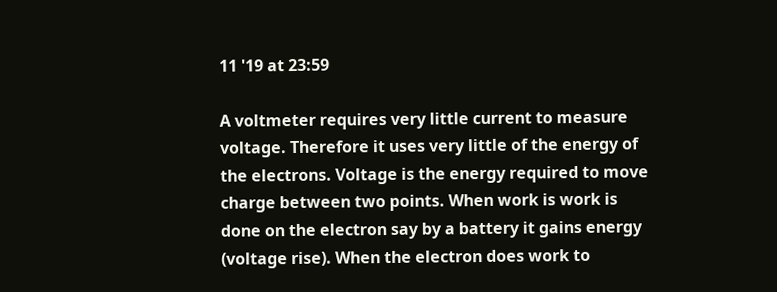11 '19 at 23:59

A voltmeter requires very little current to measure voltage. Therefore it uses very little of the energy of the electrons. Voltage is the energy required to move charge between two points. When work is work is done on the electron say by a battery it gains energy (voltage rise). When the electron does work to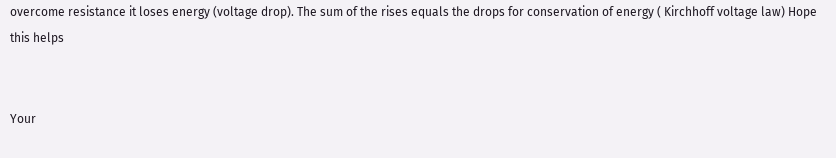overcome resistance it loses energy (voltage drop). The sum of the rises equals the drops for conservation of energy ( Kirchhoff voltage law) Hope this helps


Your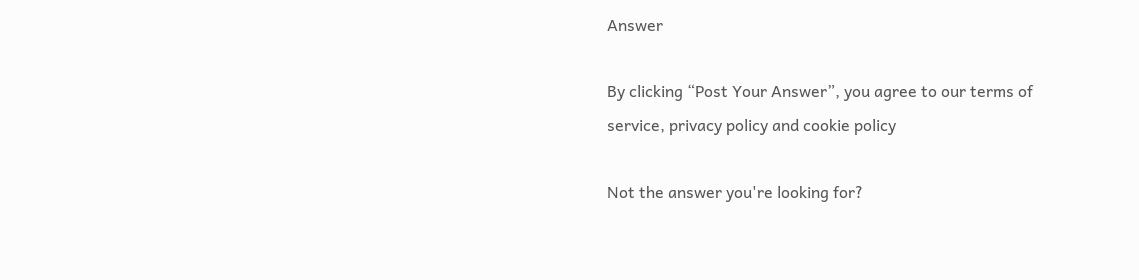Answer

By clicking “Post Your Answer”, you agree to our terms of service, privacy policy and cookie policy

Not the answer you're looking for?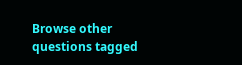Browse other questions tagged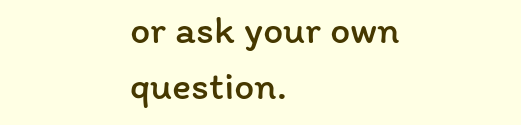or ask your own question.